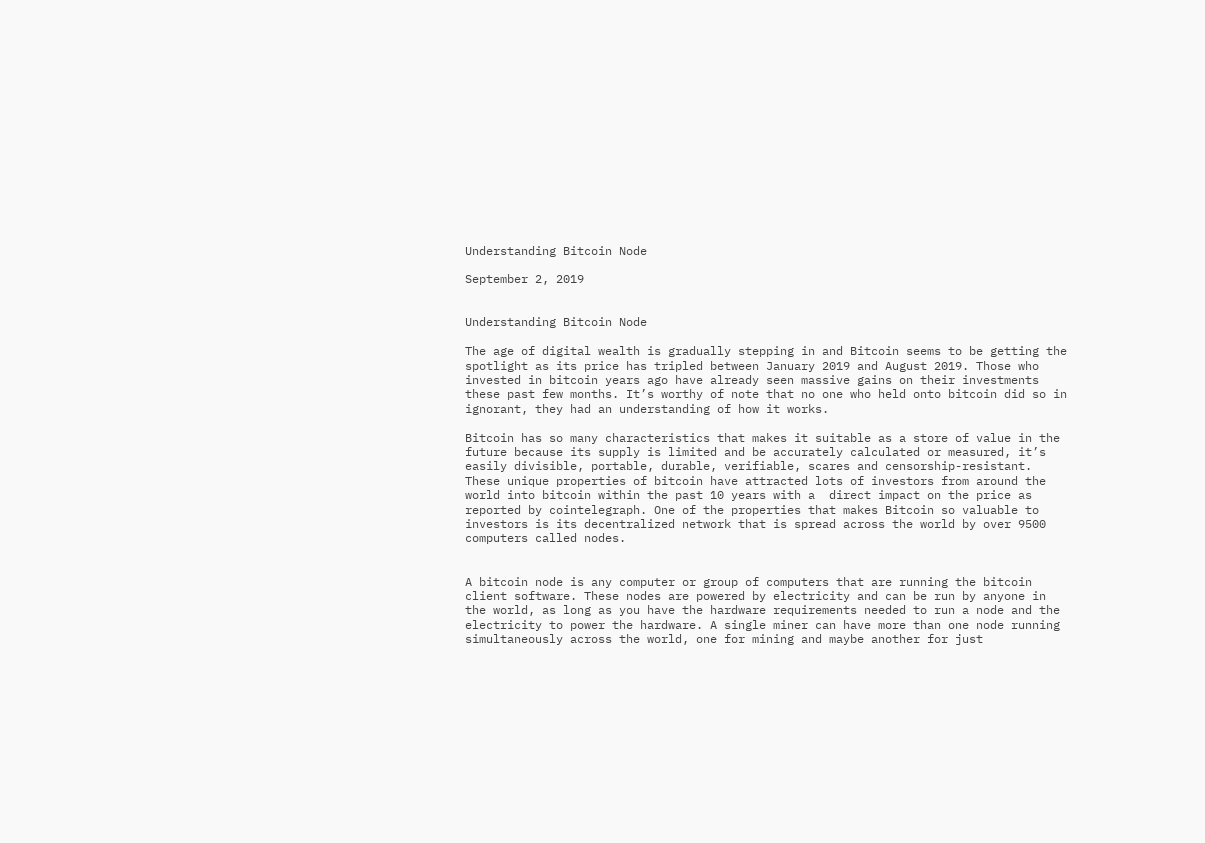Understanding Bitcoin Node

September 2, 2019


Understanding Bitcoin Node

The age of digital wealth is gradually stepping in and Bitcoin seems to be getting the spotlight as its price has tripled between January 2019 and August 2019. Those who invested in bitcoin years ago have already seen massive gains on their investments these past few months. It’s worthy of note that no one who held onto bitcoin did so in ignorant, they had an understanding of how it works.

Bitcoin has so many characteristics that makes it suitable as a store of value in the future because its supply is limited and be accurately calculated or measured, it’s easily divisible, portable, durable, verifiable, scares and censorship-resistant. These unique properties of bitcoin have attracted lots of investors from around the world into bitcoin within the past 10 years with a  direct impact on the price as reported by cointelegraph. One of the properties that makes Bitcoin so valuable to investors is its decentralized network that is spread across the world by over 9500 computers called nodes.


A bitcoin node is any computer or group of computers that are running the bitcoin client software. These nodes are powered by electricity and can be run by anyone in the world, as long as you have the hardware requirements needed to run a node and the electricity to power the hardware. A single miner can have more than one node running simultaneously across the world, one for mining and maybe another for just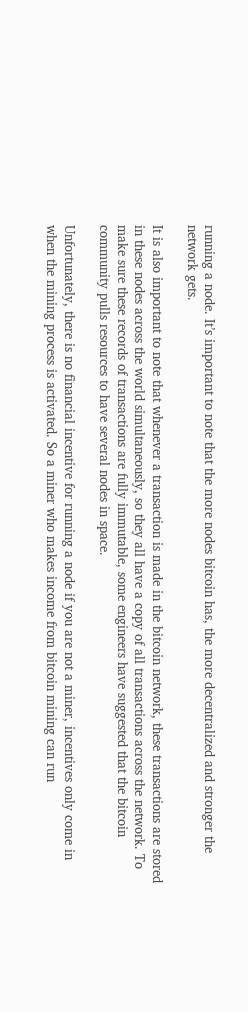running a node. It’s important to note that the more nodes bitcoin has, the more decentralized and stronger the network gets.

It is also important to note that whenever a transaction is made in the bitcoin network, these transactions are stored in these nodes across the world simultaneously, so they all have a copy of all transactions across the network. To make sure these records of transactions are fully immutable, some engineers have suggested that the bitcoin community pulls resources to have several nodes in space.

Unfortunately, there is no financial incentive for running a node if you are not a miner, incentives only come in when the mining process is activated. So a miner who makes income from bitcoin mining can run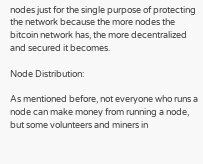nodes just for the single purpose of protecting the network because the more nodes the bitcoin network has, the more decentralized and secured it becomes.

Node Distribution:

As mentioned before, not everyone who runs a node can make money from running a node, but some volunteers and miners in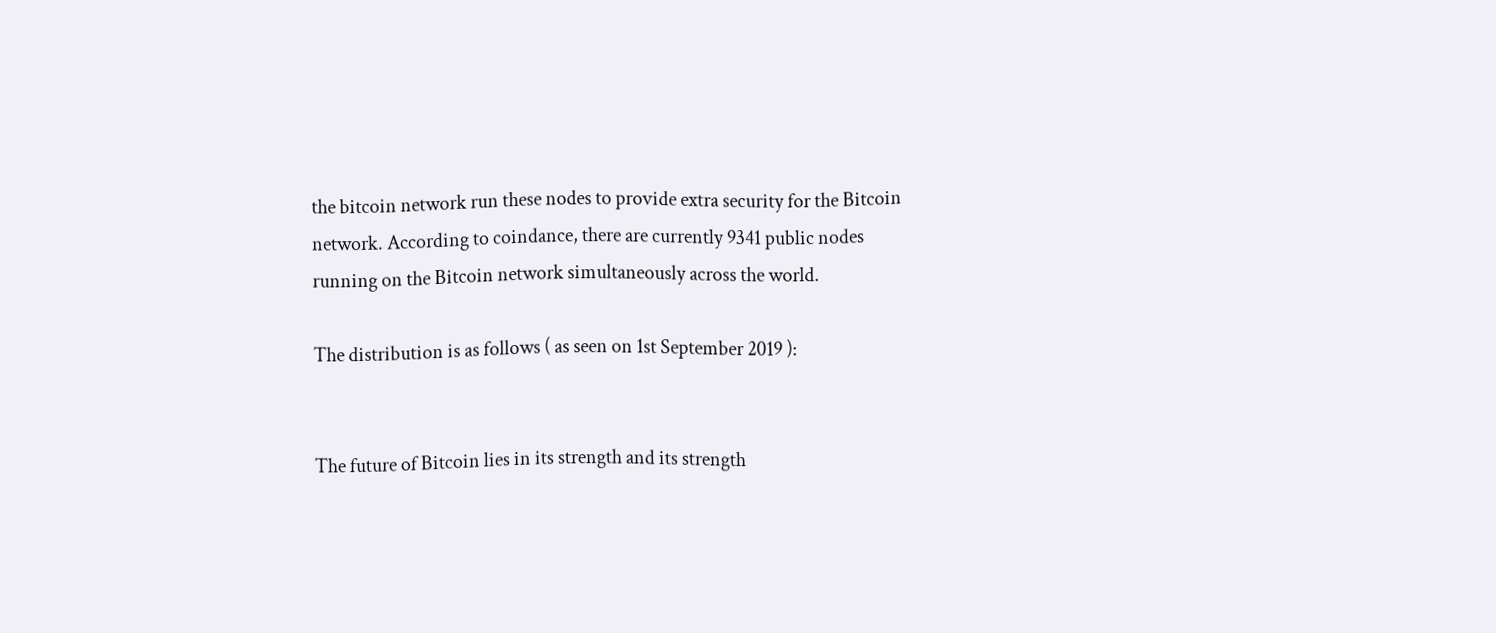the bitcoin network run these nodes to provide extra security for the Bitcoin network. According to coindance, there are currently 9341 public nodes running on the Bitcoin network simultaneously across the world.

The distribution is as follows ( as seen on 1st September 2019 ):


The future of Bitcoin lies in its strength and its strength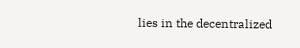lies in the decentralized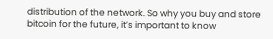distribution of the network. So why you buy and store bitcoin for the future, it’s important to know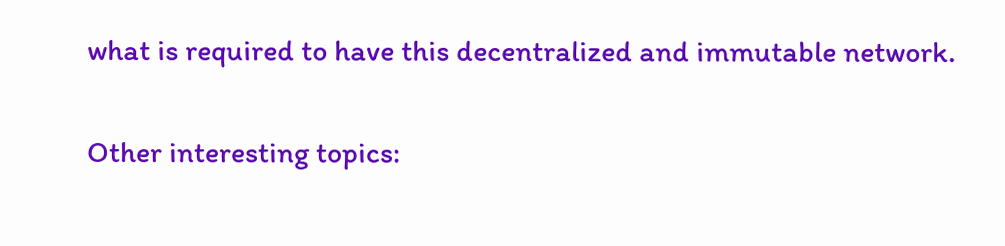what is required to have this decentralized and immutable network.

Other interesting topics: